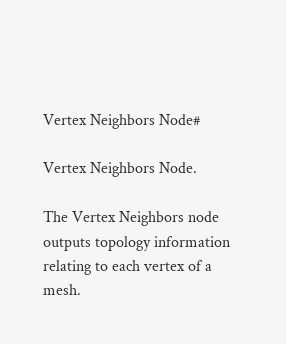Vertex Neighbors Node#

Vertex Neighbors Node.

The Vertex Neighbors node outputs topology information relating to each vertex of a mesh.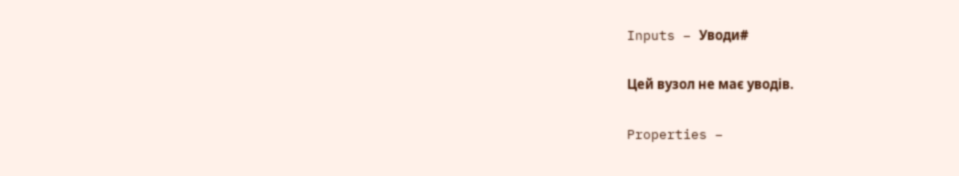Inputs – Уводи#

Цей вузол не має уводів.

Properties –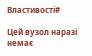Властивості#

Цей вузол наразі немає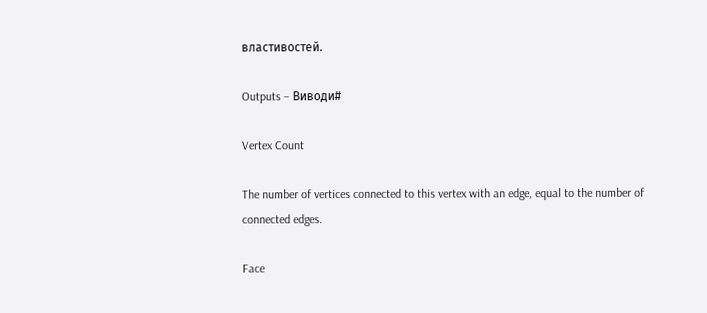властивостей.

Outputs – Виводи#

Vertex Count

The number of vertices connected to this vertex with an edge, equal to the number of connected edges.

Face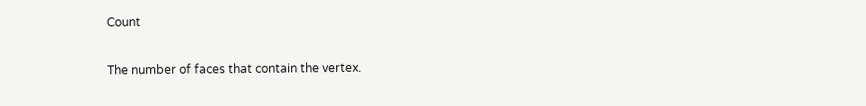Count

The number of faces that contain the vertex.